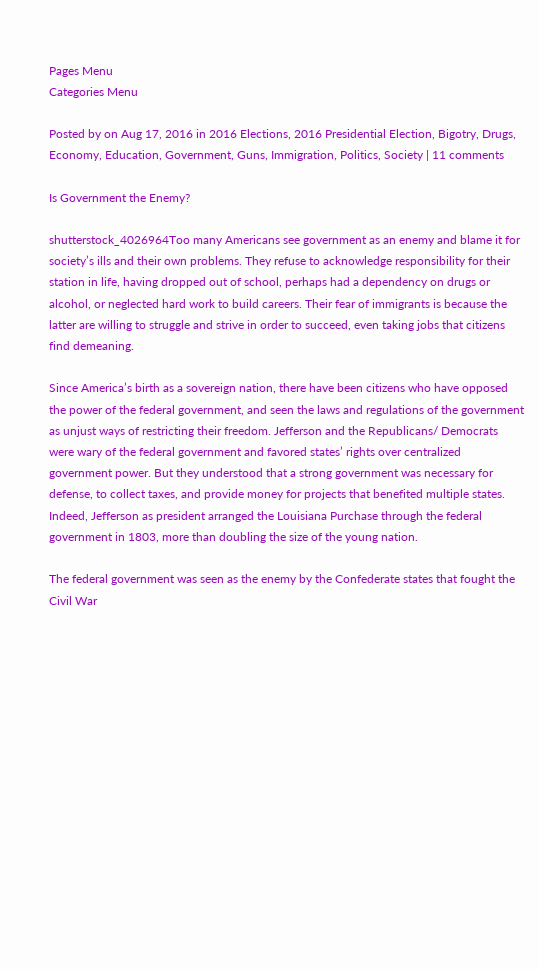Pages Menu
Categories Menu

Posted by on Aug 17, 2016 in 2016 Elections, 2016 Presidential Election, Bigotry, Drugs, Economy, Education, Government, Guns, Immigration, Politics, Society | 11 comments

Is Government the Enemy?

shutterstock_4026964Too many Americans see government as an enemy and blame it for society’s ills and their own problems. They refuse to acknowledge responsibility for their station in life, having dropped out of school, perhaps had a dependency on drugs or alcohol, or neglected hard work to build careers. Their fear of immigrants is because the latter are willing to struggle and strive in order to succeed, even taking jobs that citizens find demeaning.

Since America’s birth as a sovereign nation, there have been citizens who have opposed the power of the federal government, and seen the laws and regulations of the government as unjust ways of restricting their freedom. Jefferson and the Republicans/ Democrats were wary of the federal government and favored states’ rights over centralized government power. But they understood that a strong government was necessary for defense, to collect taxes, and provide money for projects that benefited multiple states. Indeed, Jefferson as president arranged the Louisiana Purchase through the federal government in 1803, more than doubling the size of the young nation.

The federal government was seen as the enemy by the Confederate states that fought the Civil War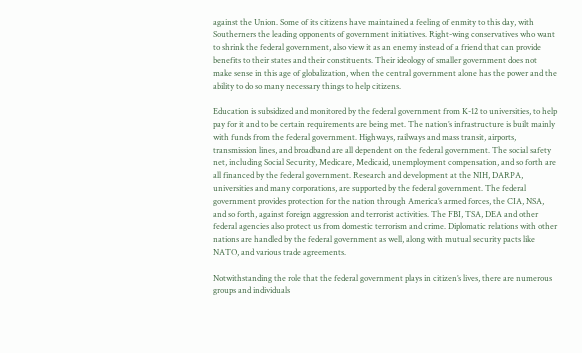against the Union. Some of its citizens have maintained a feeling of enmity to this day, with Southerners the leading opponents of government initiatives. Right-wing conservatives who want to shrink the federal government, also view it as an enemy instead of a friend that can provide benefits to their states and their constituents. Their ideology of smaller government does not make sense in this age of globalization, when the central government alone has the power and the ability to do so many necessary things to help citizens.

Education is subsidized and monitored by the federal government from K-12 to universities, to help pay for it and to be certain requirements are being met. The nation’s infrastructure is built mainly with funds from the federal government. Highways, railways and mass transit, airports, transmission lines, and broadband are all dependent on the federal government. The social safety net, including Social Security, Medicare, Medicaid, unemployment compensation, and so forth are all financed by the federal government. Research and development at the NIH, DARPA, universities and many corporations, are supported by the federal government. The federal government provides protection for the nation through America’s armed forces, the CIA, NSA, and so forth, against foreign aggression and terrorist activities. The FBI, TSA, DEA and other federal agencies also protect us from domestic terrorism and crime. Diplomatic relations with other nations are handled by the federal government as well, along with mutual security pacts like NATO, and various trade agreements.

Notwithstanding the role that the federal government plays in citizen’s lives, there are numerous groups and individuals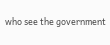who see the government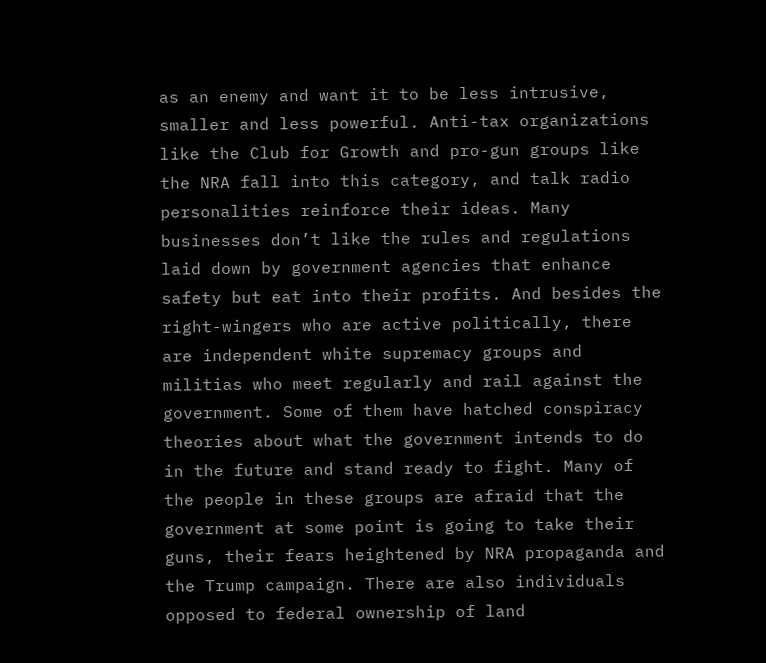as an enemy and want it to be less intrusive, smaller and less powerful. Anti-tax organizations like the Club for Growth and pro-gun groups like the NRA fall into this category, and talk radio personalities reinforce their ideas. Many businesses don’t like the rules and regulations laid down by government agencies that enhance safety but eat into their profits. And besides the right-wingers who are active politically, there are independent white supremacy groups and militias who meet regularly and rail against the government. Some of them have hatched conspiracy theories about what the government intends to do in the future and stand ready to fight. Many of the people in these groups are afraid that the government at some point is going to take their guns, their fears heightened by NRA propaganda and the Trump campaign. There are also individuals opposed to federal ownership of land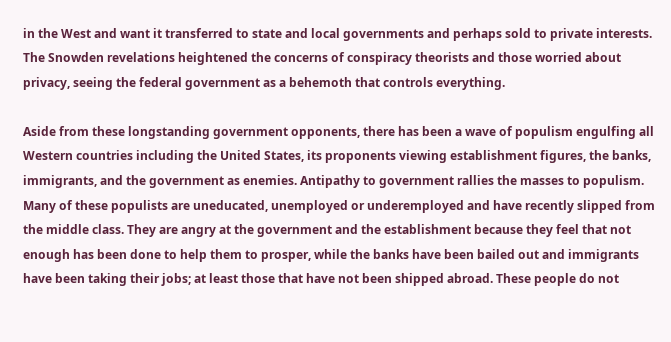in the West and want it transferred to state and local governments and perhaps sold to private interests. The Snowden revelations heightened the concerns of conspiracy theorists and those worried about privacy, seeing the federal government as a behemoth that controls everything.

Aside from these longstanding government opponents, there has been a wave of populism engulfing all Western countries including the United States, its proponents viewing establishment figures, the banks, immigrants, and the government as enemies. Antipathy to government rallies the masses to populism. Many of these populists are uneducated, unemployed or underemployed and have recently slipped from the middle class. They are angry at the government and the establishment because they feel that not enough has been done to help them to prosper, while the banks have been bailed out and immigrants have been taking their jobs; at least those that have not been shipped abroad. These people do not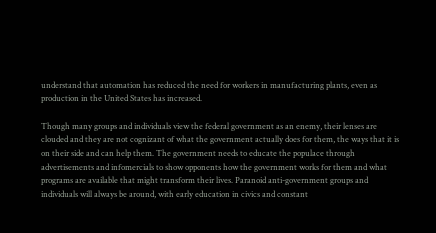understand that automation has reduced the need for workers in manufacturing plants, even as production in the United States has increased.

Though many groups and individuals view the federal government as an enemy, their lenses are clouded and they are not cognizant of what the government actually does for them, the ways that it is on their side and can help them. The government needs to educate the populace through advertisements and infomercials to show opponents how the government works for them and what programs are available that might transform their lives. Paranoid anti-government groups and individuals will always be around, with early education in civics and constant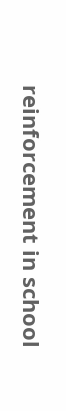reinforcement in school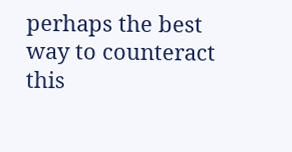perhaps the best way to counteract this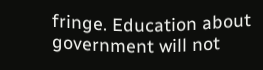fringe. Education about government will not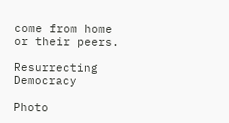come from home or their peers.

Resurrecting Democracy

Photo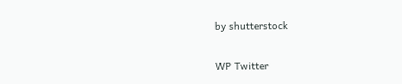by shutterstock

WP Twitter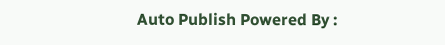Auto Publish Powered By :